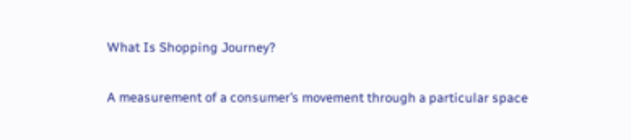What Is Shopping Journey?

A measurement of a consumer’s movement through a particular space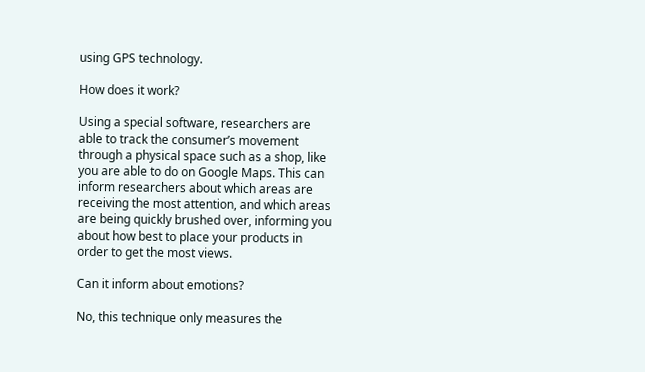using GPS technology.

How does it work?

Using a special software, researchers are able to track the consumer’s movement through a physical space such as a shop, like you are able to do on Google Maps. This can inform researchers about which areas are receiving the most attention, and which areas are being quickly brushed over, informing you about how best to place your products in order to get the most views.

Can it inform about emotions?

No, this technique only measures the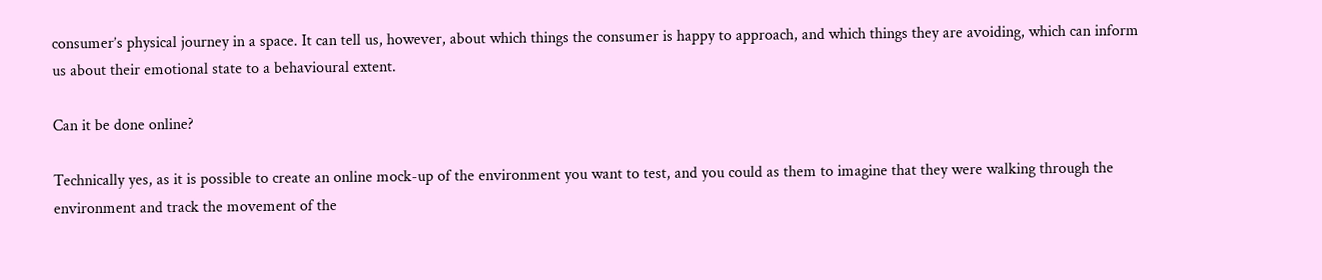consumer’s physical journey in a space. It can tell us, however, about which things the consumer is happy to approach, and which things they are avoiding, which can inform us about their emotional state to a behavioural extent.

Can it be done online?

Technically yes, as it is possible to create an online mock-up of the environment you want to test, and you could as them to imagine that they were walking through the environment and track the movement of the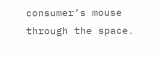consumer’s mouse through the space.